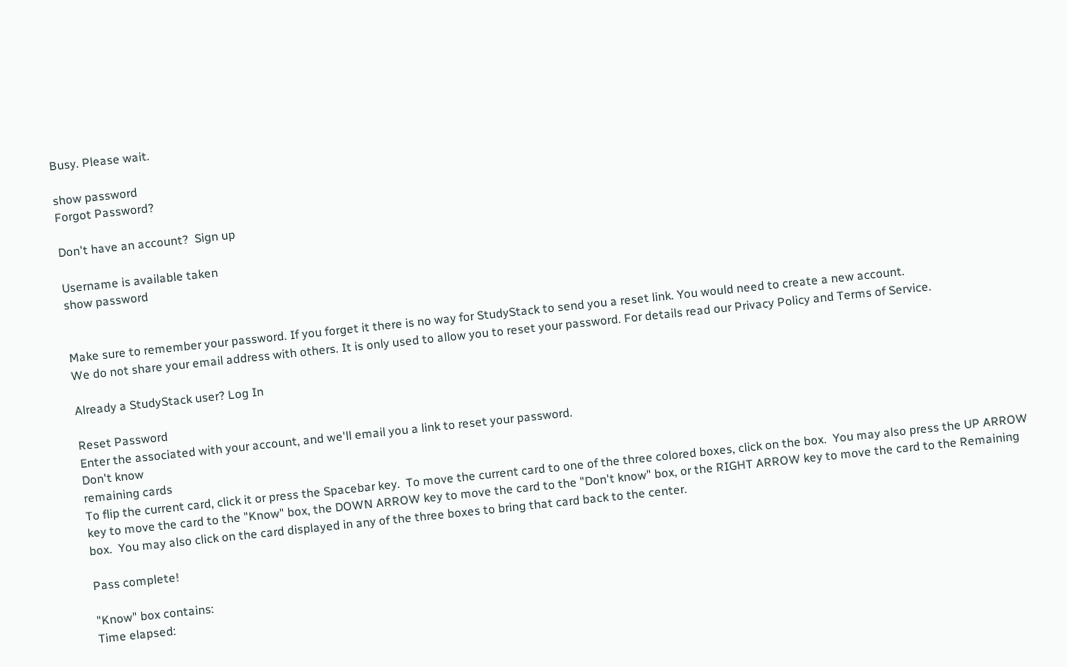Busy. Please wait.

show password
Forgot Password?

Don't have an account?  Sign up

Username is available taken
show password


Make sure to remember your password. If you forget it there is no way for StudyStack to send you a reset link. You would need to create a new account.
We do not share your email address with others. It is only used to allow you to reset your password. For details read our Privacy Policy and Terms of Service.

Already a StudyStack user? Log In

Reset Password
Enter the associated with your account, and we'll email you a link to reset your password.
Don't know
remaining cards
To flip the current card, click it or press the Spacebar key.  To move the current card to one of the three colored boxes, click on the box.  You may also press the UP ARROW key to move the card to the "Know" box, the DOWN ARROW key to move the card to the "Don't know" box, or the RIGHT ARROW key to move the card to the Remaining box.  You may also click on the card displayed in any of the three boxes to bring that card back to the center.

Pass complete!

"Know" box contains:
Time elapsed: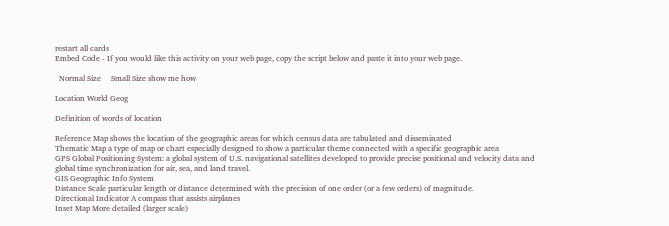restart all cards
Embed Code - If you would like this activity on your web page, copy the script below and paste it into your web page.

  Normal Size     Small Size show me how

Location World Geog

Definition of words of location

Reference Map shows the location of the geographic areas for which census data are tabulated and disseminated
Thematic Map a type of map or chart especially designed to show a particular theme connected with a specific geographic area
GPS Global Positioning System: a global system of U.S. navigational satellites developed to provide precise positional and velocity data and global time synchronization for air, sea, and land travel.
GIS Geographic Info System
Distance Scale particular length or distance determined with the precision of one order (or a few orders) of magnitude.
Directional Indicator A compass that assists airplanes
Inset Map More detailed (larger scale)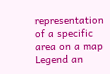representation of a specific area on a map
Legend an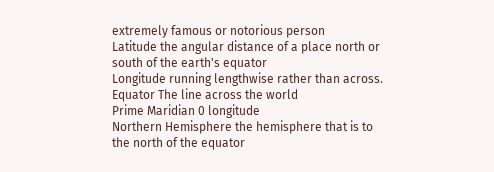extremely famous or notorious person
Latitude the angular distance of a place north or south of the earth's equator
Longitude running lengthwise rather than across.
Equator The line across the world
Prime Maridian 0 longitude
Northern Hemisphere the hemisphere that is to the north of the equator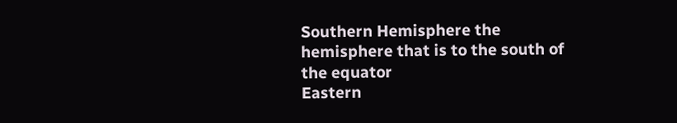Southern Hemisphere the hemisphere that is to the south of the equator
Eastern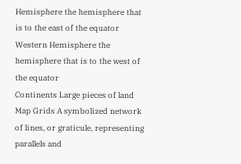Hemisphere the hemisphere that is to the east of the equator
Western Hemisphere the hemisphere that is to the west of the equator
Continents Large pieces of land
Map Grids A symbolized network of lines, or graticule, representing parallels and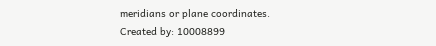meridians or plane coordinates.
Created by: 10008899